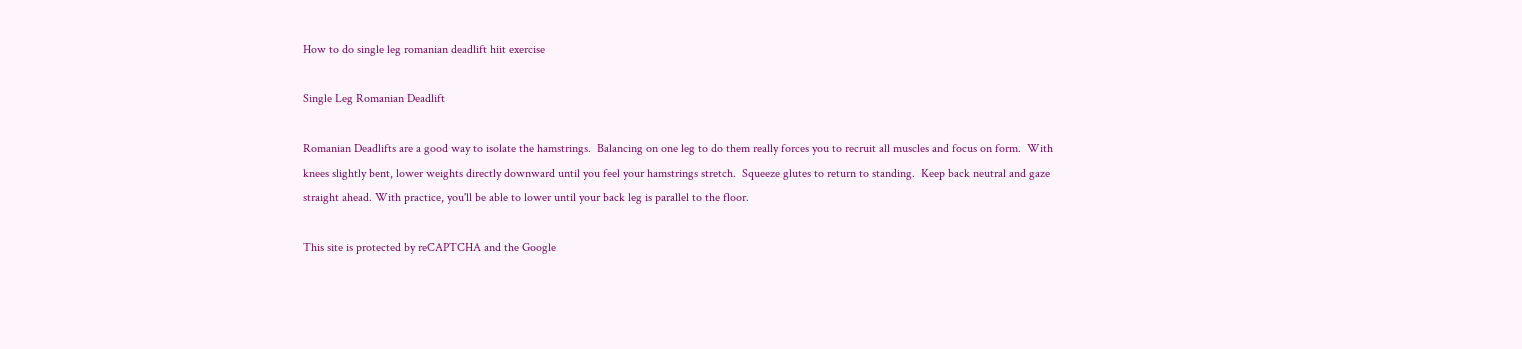How to do single leg romanian deadlift hiit exercise

Single Leg Romanian Deadlift

Romanian Deadlifts are a good way to isolate the hamstrings.  Balancing on one leg to do them really forces you to recruit all muscles and focus on form.  With knees slightly bent, lower weights directly downward until you feel your hamstrings stretch.  Squeeze glutes to return to standing.  Keep back neutral and gaze straight ahead. With practice, you'll be able to lower until your back leg is parallel to the floor.

This site is protected by reCAPTCHA and the Google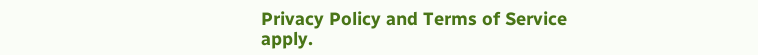Privacy Policy and Terms of Service apply.